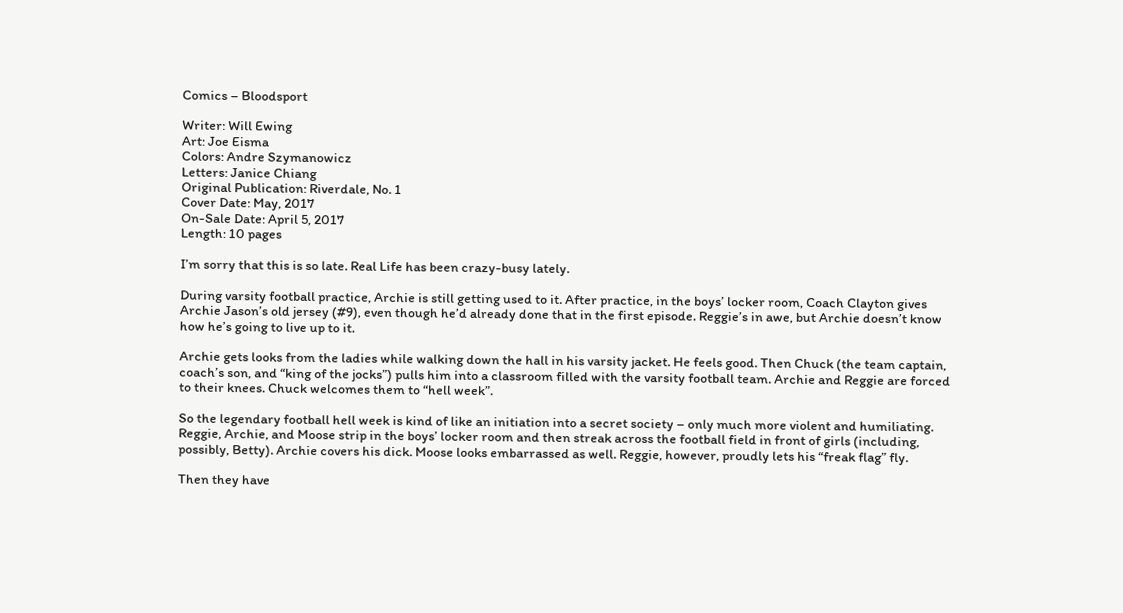Comics – Bloodsport

Writer: Will Ewing
Art: Joe Eisma
Colors: Andre Szymanowicz
Letters: Janice Chiang
Original Publication: Riverdale, No. 1
Cover Date: May, 2017
On-Sale Date: April 5, 2017
Length: 10 pages

I’m sorry that this is so late. Real Life has been crazy-busy lately.

During varsity football practice, Archie is still getting used to it. After practice, in the boys’ locker room, Coach Clayton gives Archie Jason’s old jersey (#9), even though he’d already done that in the first episode. Reggie’s in awe, but Archie doesn’t know how he’s going to live up to it.

Archie gets looks from the ladies while walking down the hall in his varsity jacket. He feels good. Then Chuck (the team captain, coach’s son, and “king of the jocks”) pulls him into a classroom filled with the varsity football team. Archie and Reggie are forced to their knees. Chuck welcomes them to “hell week”.

So the legendary football hell week is kind of like an initiation into a secret society – only much more violent and humiliating. Reggie, Archie, and Moose strip in the boys’ locker room and then streak across the football field in front of girls (including, possibly, Betty). Archie covers his dick. Moose looks embarrassed as well. Reggie, however, proudly lets his “freak flag” fly.

Then they have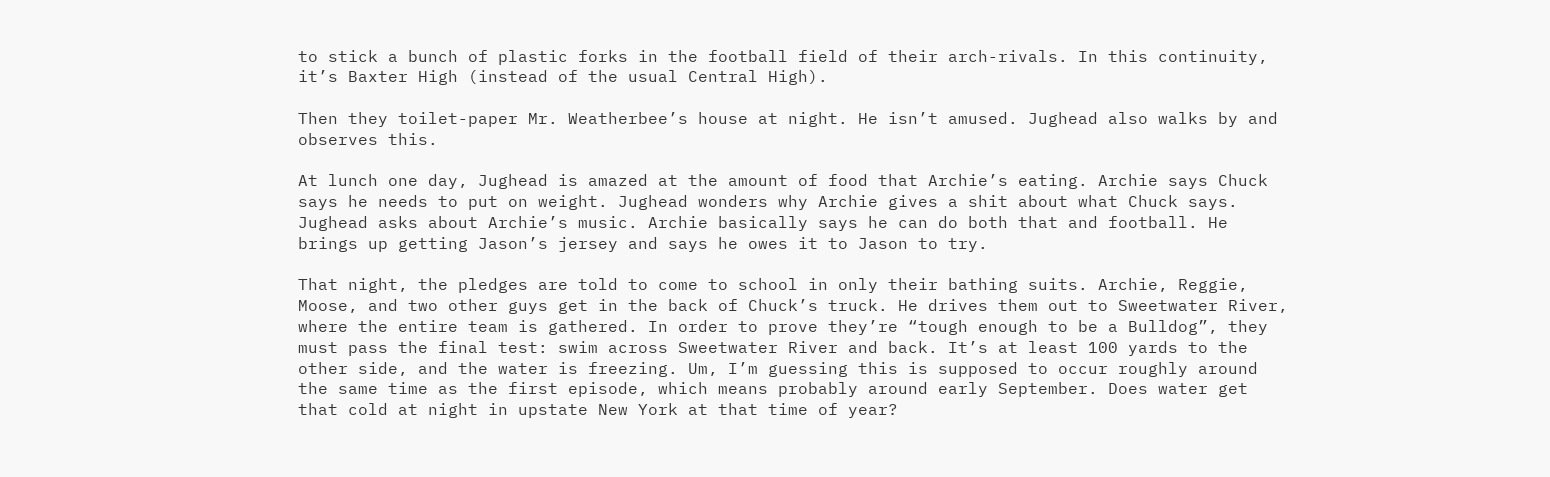to stick a bunch of plastic forks in the football field of their arch-rivals. In this continuity, it’s Baxter High (instead of the usual Central High).

Then they toilet-paper Mr. Weatherbee’s house at night. He isn’t amused. Jughead also walks by and observes this.

At lunch one day, Jughead is amazed at the amount of food that Archie’s eating. Archie says Chuck says he needs to put on weight. Jughead wonders why Archie gives a shit about what Chuck says. Jughead asks about Archie’s music. Archie basically says he can do both that and football. He brings up getting Jason’s jersey and says he owes it to Jason to try.

That night, the pledges are told to come to school in only their bathing suits. Archie, Reggie, Moose, and two other guys get in the back of Chuck’s truck. He drives them out to Sweetwater River, where the entire team is gathered. In order to prove they’re “tough enough to be a Bulldog”, they must pass the final test: swim across Sweetwater River and back. It’s at least 100 yards to the other side, and the water is freezing. Um, I’m guessing this is supposed to occur roughly around the same time as the first episode, which means probably around early September. Does water get that cold at night in upstate New York at that time of year?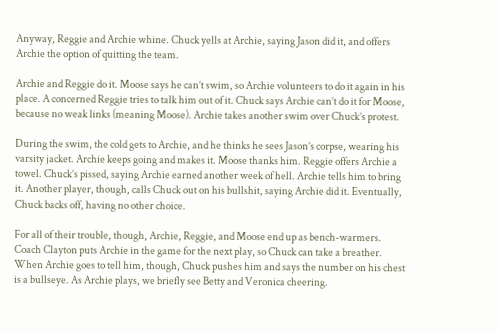Anyway, Reggie and Archie whine. Chuck yells at Archie, saying Jason did it, and offers Archie the option of quitting the team.

Archie and Reggie do it. Moose says he can’t swim, so Archie volunteers to do it again in his place. A concerned Reggie tries to talk him out of it. Chuck says Archie can’t do it for Moose, because no weak links (meaning Moose). Archie takes another swim over Chuck’s protest.

During the swim, the cold gets to Archie, and he thinks he sees Jason’s corpse, wearing his varsity jacket. Archie keeps going and makes it. Moose thanks him. Reggie offers Archie a towel. Chuck’s pissed, saying Archie earned another week of hell. Archie tells him to bring it. Another player, though, calls Chuck out on his bullshit, saying Archie did it. Eventually, Chuck backs off, having no other choice.

For all of their trouble, though, Archie, Reggie, and Moose end up as bench-warmers. Coach Clayton puts Archie in the game for the next play, so Chuck can take a breather. When Archie goes to tell him, though, Chuck pushes him and says the number on his chest is a bullseye. As Archie plays, we briefly see Betty and Veronica cheering.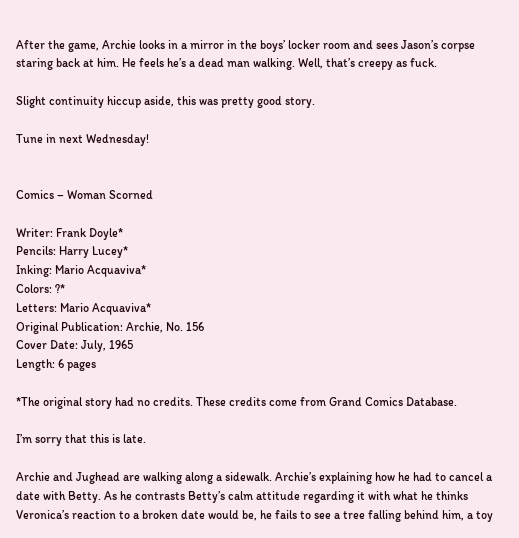After the game, Archie looks in a mirror in the boys’ locker room and sees Jason’s corpse staring back at him. He feels he’s a dead man walking. Well, that’s creepy as fuck.

Slight continuity hiccup aside, this was pretty good story.

Tune in next Wednesday!


Comics – Woman Scorned

Writer: Frank Doyle*
Pencils: Harry Lucey*
Inking: Mario Acquaviva*
Colors: ?*
Letters: Mario Acquaviva*
Original Publication: Archie, No. 156
Cover Date: July, 1965
Length: 6 pages

*The original story had no credits. These credits come from Grand Comics Database.

I’m sorry that this is late.

Archie and Jughead are walking along a sidewalk. Archie’s explaining how he had to cancel a date with Betty. As he contrasts Betty’s calm attitude regarding it with what he thinks Veronica’s reaction to a broken date would be, he fails to see a tree falling behind him, a toy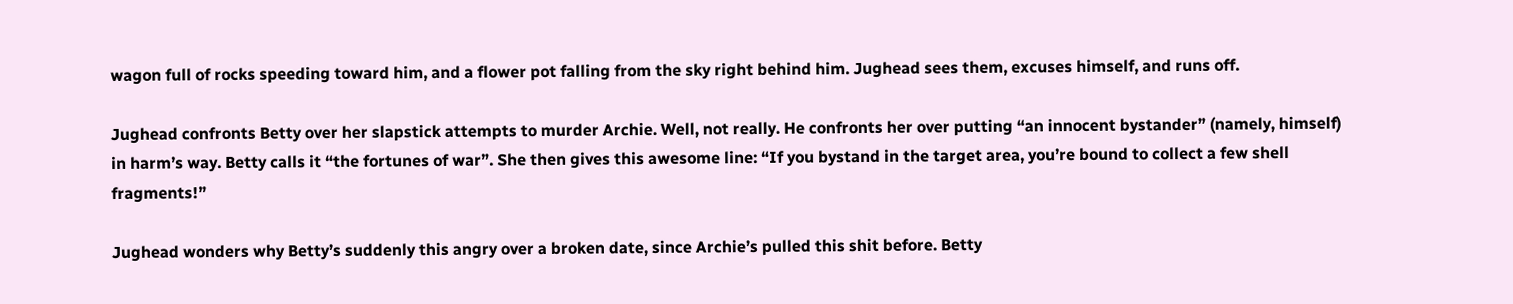wagon full of rocks speeding toward him, and a flower pot falling from the sky right behind him. Jughead sees them, excuses himself, and runs off.

Jughead confronts Betty over her slapstick attempts to murder Archie. Well, not really. He confronts her over putting “an innocent bystander” (namely, himself) in harm’s way. Betty calls it “the fortunes of war”. She then gives this awesome line: “If you bystand in the target area, you’re bound to collect a few shell fragments!”

Jughead wonders why Betty’s suddenly this angry over a broken date, since Archie’s pulled this shit before. Betty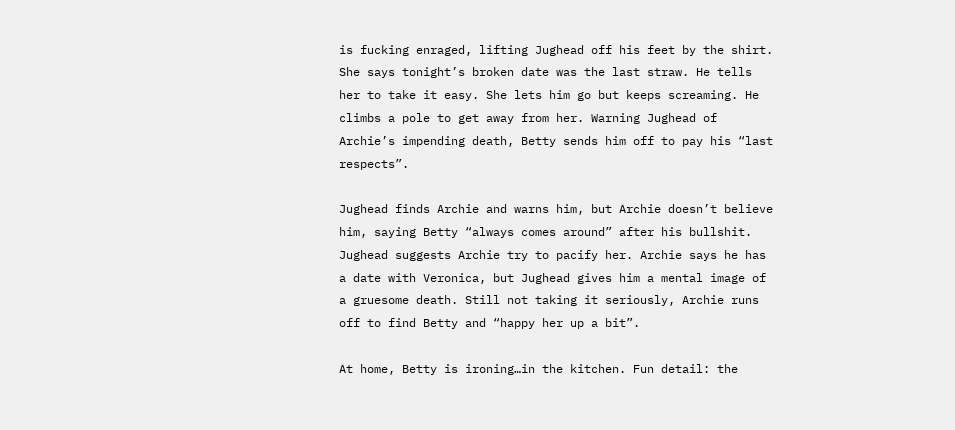is fucking enraged, lifting Jughead off his feet by the shirt. She says tonight’s broken date was the last straw. He tells her to take it easy. She lets him go but keeps screaming. He climbs a pole to get away from her. Warning Jughead of Archie’s impending death, Betty sends him off to pay his “last respects”.

Jughead finds Archie and warns him, but Archie doesn’t believe him, saying Betty “always comes around” after his bullshit. Jughead suggests Archie try to pacify her. Archie says he has a date with Veronica, but Jughead gives him a mental image of a gruesome death. Still not taking it seriously, Archie runs off to find Betty and “happy her up a bit”.

At home, Betty is ironing…in the kitchen. Fun detail: the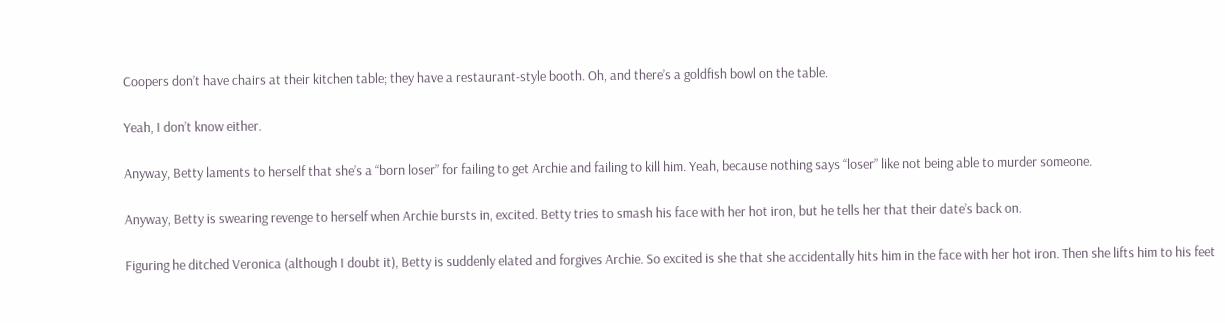Coopers don’t have chairs at their kitchen table; they have a restaurant-style booth. Oh, and there’s a goldfish bowl on the table.

Yeah, I don’t know either.

Anyway, Betty laments to herself that she’s a “born loser” for failing to get Archie and failing to kill him. Yeah, because nothing says “loser” like not being able to murder someone.

Anyway, Betty is swearing revenge to herself when Archie bursts in, excited. Betty tries to smash his face with her hot iron, but he tells her that their date’s back on.

Figuring he ditched Veronica (although I doubt it), Betty is suddenly elated and forgives Archie. So excited is she that she accidentally hits him in the face with her hot iron. Then she lifts him to his feet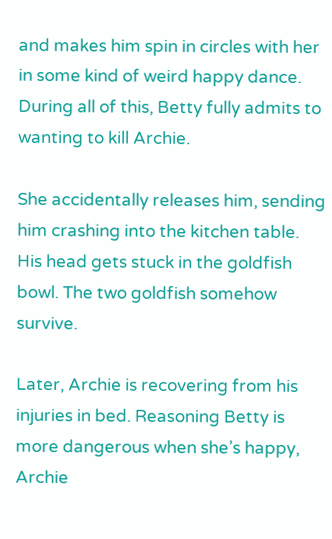and makes him spin in circles with her in some kind of weird happy dance. During all of this, Betty fully admits to wanting to kill Archie.

She accidentally releases him, sending him crashing into the kitchen table. His head gets stuck in the goldfish bowl. The two goldfish somehow survive.

Later, Archie is recovering from his injuries in bed. Reasoning Betty is more dangerous when she’s happy, Archie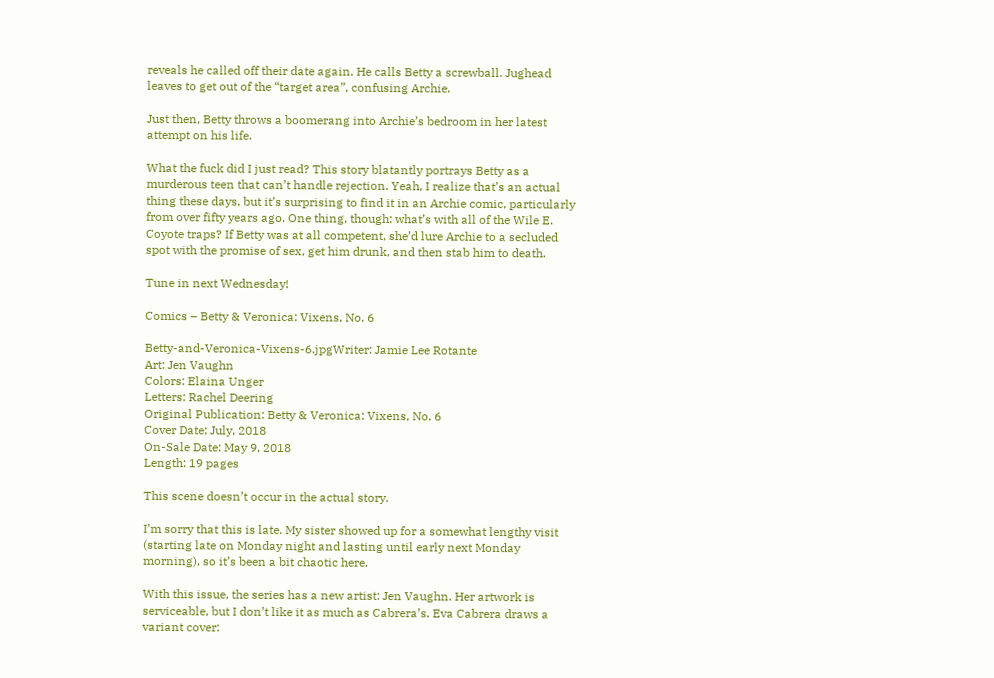reveals he called off their date again. He calls Betty a screwball. Jughead leaves to get out of the “target area”, confusing Archie.

Just then, Betty throws a boomerang into Archie’s bedroom in her latest attempt on his life.

What the fuck did I just read? This story blatantly portrays Betty as a murderous teen that can’t handle rejection. Yeah, I realize that’s an actual thing these days, but it’s surprising to find it in an Archie comic, particularly from over fifty years ago. One thing, though: what’s with all of the Wile E. Coyote traps? If Betty was at all competent, she’d lure Archie to a secluded spot with the promise of sex, get him drunk, and then stab him to death.

Tune in next Wednesday!

Comics – Betty & Veronica: Vixens, No. 6

Betty-and-Veronica-Vixens-6.jpgWriter: Jamie Lee Rotante
Art: Jen Vaughn
Colors: Elaina Unger
Letters: Rachel Deering
Original Publication: Betty & Veronica: Vixens, No. 6
Cover Date: July, 2018
On-Sale Date: May 9, 2018
Length: 19 pages

This scene doesn’t occur in the actual story.

I’m sorry that this is late. My sister showed up for a somewhat lengthy visit (starting late on Monday night and lasting until early next Monday morning), so it’s been a bit chaotic here.

With this issue, the series has a new artist: Jen Vaughn. Her artwork is serviceable, but I don’t like it as much as Cabrera’s. Eva Cabrera draws a variant cover: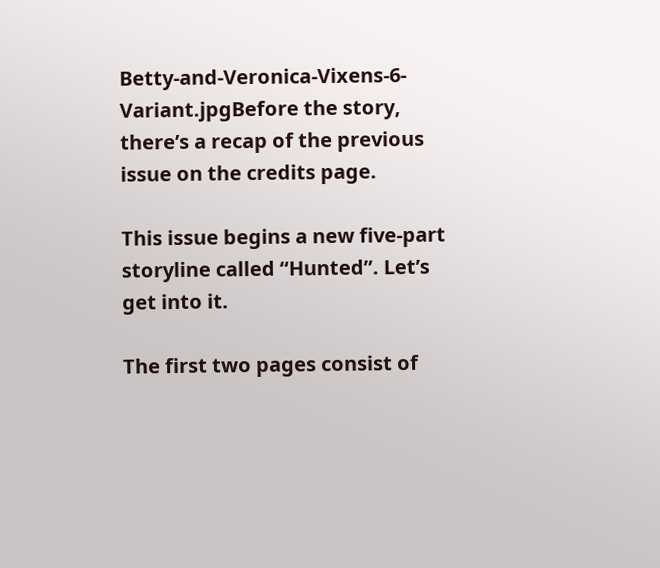Betty-and-Veronica-Vixens-6-Variant.jpgBefore the story, there’s a recap of the previous issue on the credits page.

This issue begins a new five-part storyline called “Hunted”. Let’s get into it.

The first two pages consist of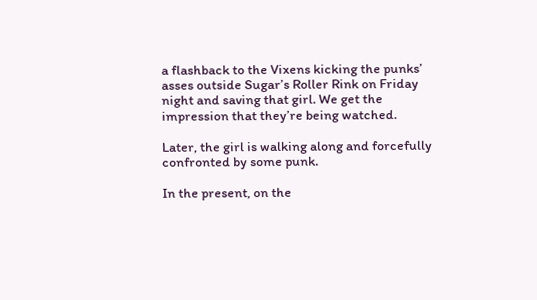a flashback to the Vixens kicking the punks’ asses outside Sugar’s Roller Rink on Friday night and saving that girl. We get the impression that they’re being watched.

Later, the girl is walking along and forcefully confronted by some punk.

In the present, on the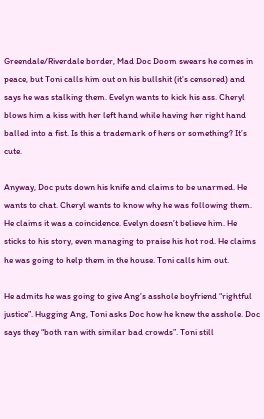Greendale/Riverdale border, Mad Doc Doom swears he comes in peace, but Toni calls him out on his bullshit (it’s censored) and says he was stalking them. Evelyn wants to kick his ass. Cheryl blows him a kiss with her left hand while having her right hand balled into a fist. Is this a trademark of hers or something? It’s cute.

Anyway, Doc puts down his knife and claims to be unarmed. He wants to chat. Cheryl wants to know why he was following them. He claims it was a coincidence. Evelyn doesn’t believe him. He sticks to his story, even managing to praise his hot rod. He claims he was going to help them in the house. Toni calls him out.

He admits he was going to give Ang’s asshole boyfriend “rightful justice”. Hugging Ang, Toni asks Doc how he knew the asshole. Doc says they “both ran with similar bad crowds”. Toni still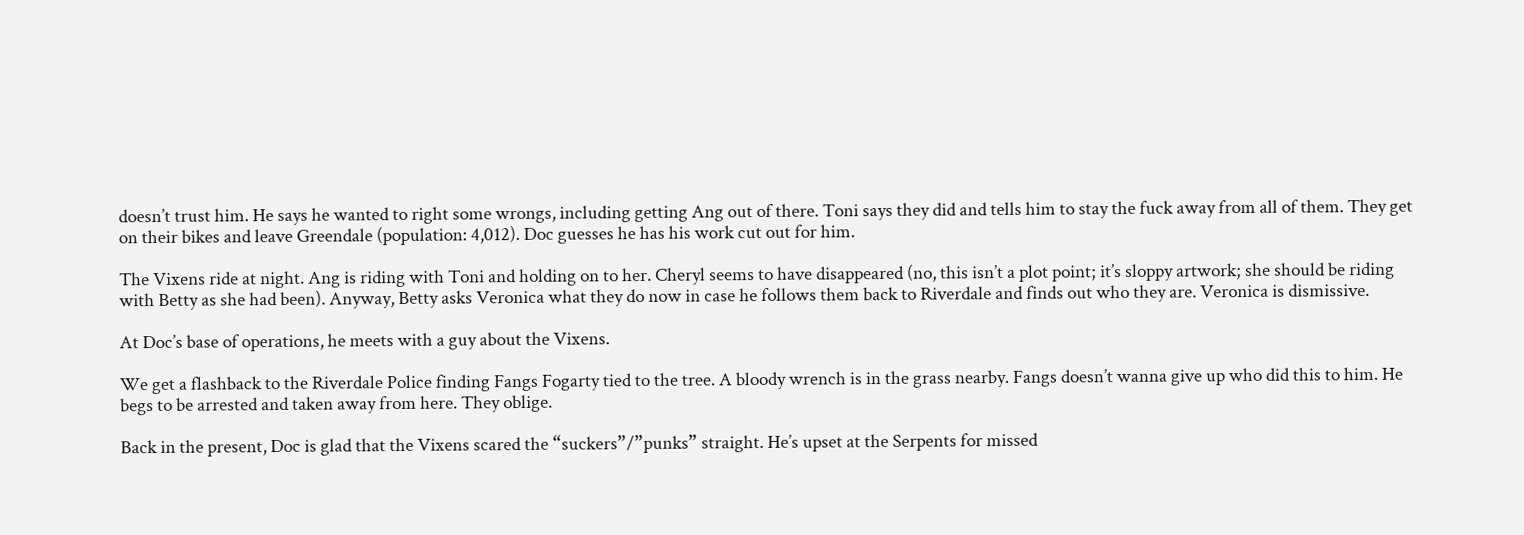doesn’t trust him. He says he wanted to right some wrongs, including getting Ang out of there. Toni says they did and tells him to stay the fuck away from all of them. They get on their bikes and leave Greendale (population: 4,012). Doc guesses he has his work cut out for him.

The Vixens ride at night. Ang is riding with Toni and holding on to her. Cheryl seems to have disappeared (no, this isn’t a plot point; it’s sloppy artwork; she should be riding with Betty as she had been). Anyway, Betty asks Veronica what they do now in case he follows them back to Riverdale and finds out who they are. Veronica is dismissive.

At Doc’s base of operations, he meets with a guy about the Vixens.

We get a flashback to the Riverdale Police finding Fangs Fogarty tied to the tree. A bloody wrench is in the grass nearby. Fangs doesn’t wanna give up who did this to him. He begs to be arrested and taken away from here. They oblige.

Back in the present, Doc is glad that the Vixens scared the “suckers”/”punks” straight. He’s upset at the Serpents for missed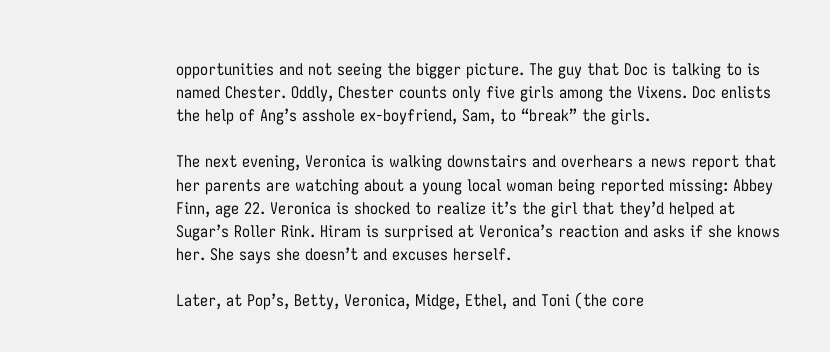opportunities and not seeing the bigger picture. The guy that Doc is talking to is named Chester. Oddly, Chester counts only five girls among the Vixens. Doc enlists the help of Ang’s asshole ex-boyfriend, Sam, to “break” the girls.

The next evening, Veronica is walking downstairs and overhears a news report that her parents are watching about a young local woman being reported missing: Abbey Finn, age 22. Veronica is shocked to realize it’s the girl that they’d helped at Sugar’s Roller Rink. Hiram is surprised at Veronica’s reaction and asks if she knows her. She says she doesn’t and excuses herself.

Later, at Pop’s, Betty, Veronica, Midge, Ethel, and Toni (the core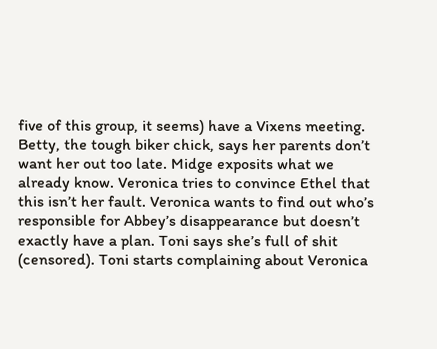five of this group, it seems) have a Vixens meeting. Betty, the tough biker chick, says her parents don’t want her out too late. Midge exposits what we already know. Veronica tries to convince Ethel that this isn’t her fault. Veronica wants to find out who’s responsible for Abbey’s disappearance but doesn’t exactly have a plan. Toni says she’s full of shit (censored). Toni starts complaining about Veronica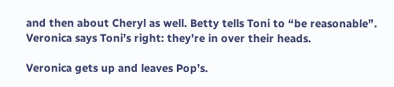and then about Cheryl as well. Betty tells Toni to “be reasonable”. Veronica says Toni’s right: they’re in over their heads.

Veronica gets up and leaves Pop’s.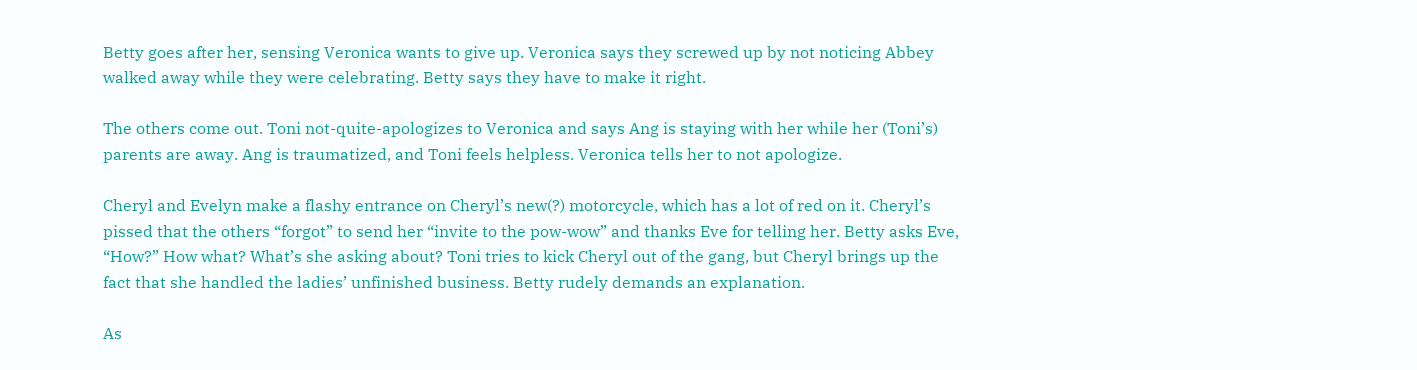Betty goes after her, sensing Veronica wants to give up. Veronica says they screwed up by not noticing Abbey walked away while they were celebrating. Betty says they have to make it right.

The others come out. Toni not-quite-apologizes to Veronica and says Ang is staying with her while her (Toni’s) parents are away. Ang is traumatized, and Toni feels helpless. Veronica tells her to not apologize.

Cheryl and Evelyn make a flashy entrance on Cheryl’s new(?) motorcycle, which has a lot of red on it. Cheryl’s pissed that the others “forgot” to send her “invite to the pow-wow” and thanks Eve for telling her. Betty asks Eve, “How?” How what? What’s she asking about? Toni tries to kick Cheryl out of the gang, but Cheryl brings up the fact that she handled the ladies’ unfinished business. Betty rudely demands an explanation.

As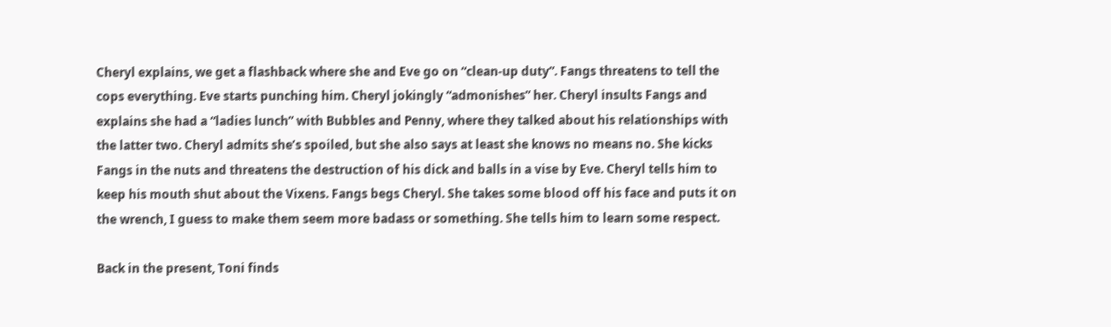Cheryl explains, we get a flashback where she and Eve go on “clean-up duty”. Fangs threatens to tell the cops everything. Eve starts punching him. Cheryl jokingly “admonishes” her. Cheryl insults Fangs and explains she had a “ladies lunch” with Bubbles and Penny, where they talked about his relationships with the latter two. Cheryl admits she’s spoiled, but she also says at least she knows no means no. She kicks Fangs in the nuts and threatens the destruction of his dick and balls in a vise by Eve. Cheryl tells him to keep his mouth shut about the Vixens. Fangs begs Cheryl. She takes some blood off his face and puts it on the wrench, I guess to make them seem more badass or something. She tells him to learn some respect.

Back in the present, Toni finds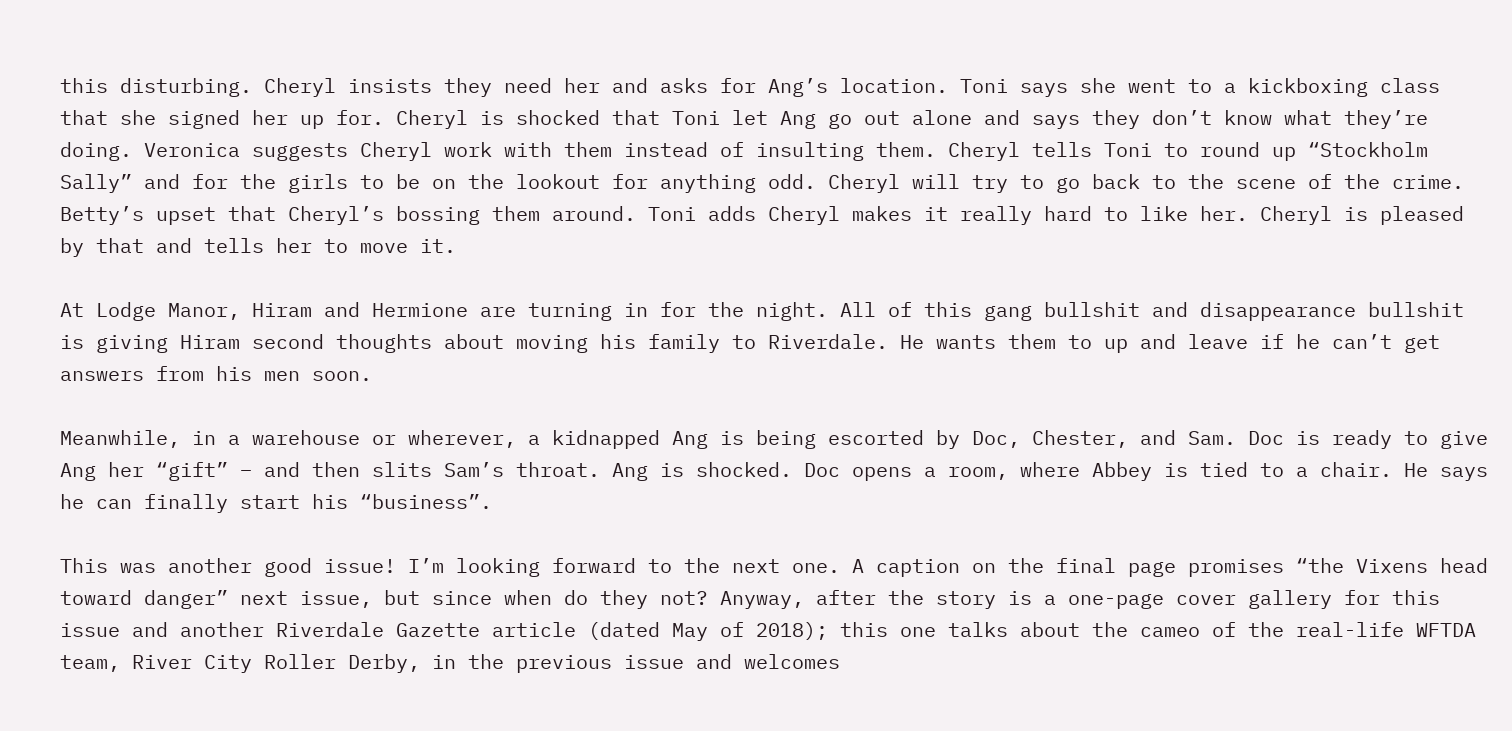this disturbing. Cheryl insists they need her and asks for Ang’s location. Toni says she went to a kickboxing class that she signed her up for. Cheryl is shocked that Toni let Ang go out alone and says they don’t know what they’re doing. Veronica suggests Cheryl work with them instead of insulting them. Cheryl tells Toni to round up “Stockholm Sally” and for the girls to be on the lookout for anything odd. Cheryl will try to go back to the scene of the crime. Betty’s upset that Cheryl’s bossing them around. Toni adds Cheryl makes it really hard to like her. Cheryl is pleased by that and tells her to move it.

At Lodge Manor, Hiram and Hermione are turning in for the night. All of this gang bullshit and disappearance bullshit is giving Hiram second thoughts about moving his family to Riverdale. He wants them to up and leave if he can’t get answers from his men soon.

Meanwhile, in a warehouse or wherever, a kidnapped Ang is being escorted by Doc, Chester, and Sam. Doc is ready to give Ang her “gift” – and then slits Sam’s throat. Ang is shocked. Doc opens a room, where Abbey is tied to a chair. He says he can finally start his “business”.

This was another good issue! I’m looking forward to the next one. A caption on the final page promises “the Vixens head toward danger” next issue, but since when do they not? Anyway, after the story is a one-page cover gallery for this issue and another Riverdale Gazette article (dated May of 2018); this one talks about the cameo of the real-life WFTDA team, River City Roller Derby, in the previous issue and welcomes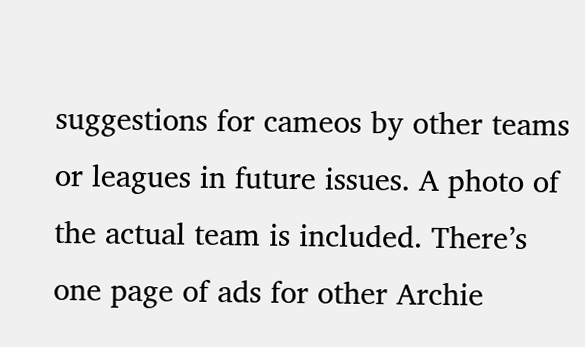suggestions for cameos by other teams or leagues in future issues. A photo of the actual team is included. There’s one page of ads for other Archie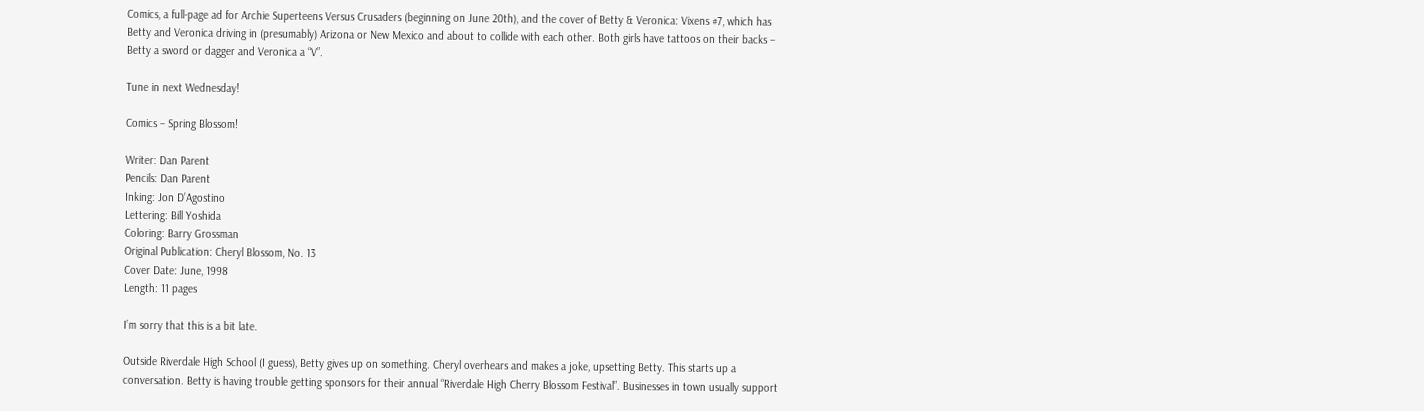Comics, a full-page ad for Archie Superteens Versus Crusaders (beginning on June 20th), and the cover of Betty & Veronica: Vixens #7, which has Betty and Veronica driving in (presumably) Arizona or New Mexico and about to collide with each other. Both girls have tattoos on their backs – Betty a sword or dagger and Veronica a “V”.

Tune in next Wednesday!

Comics – Spring Blossom!

Writer: Dan Parent
Pencils: Dan Parent
Inking: Jon D’Agostino
Lettering: Bill Yoshida
Coloring: Barry Grossman
Original Publication: Cheryl Blossom, No. 13
Cover Date: June, 1998
Length: 11 pages

I’m sorry that this is a bit late.

Outside Riverdale High School (I guess), Betty gives up on something. Cheryl overhears and makes a joke, upsetting Betty. This starts up a conversation. Betty is having trouble getting sponsors for their annual “Riverdale High Cherry Blossom Festival”. Businesses in town usually support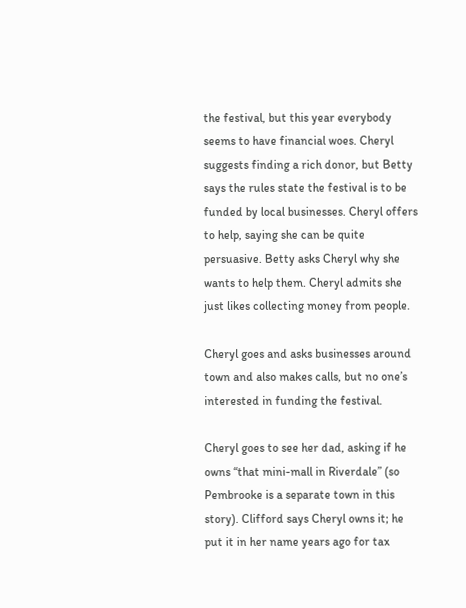the festival, but this year everybody seems to have financial woes. Cheryl suggests finding a rich donor, but Betty says the rules state the festival is to be funded by local businesses. Cheryl offers to help, saying she can be quite persuasive. Betty asks Cheryl why she wants to help them. Cheryl admits she just likes collecting money from people.

Cheryl goes and asks businesses around town and also makes calls, but no one’s interested in funding the festival.

Cheryl goes to see her dad, asking if he owns “that mini-mall in Riverdale” (so Pembrooke is a separate town in this story). Clifford says Cheryl owns it; he put it in her name years ago for tax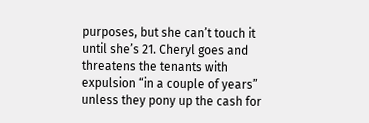purposes, but she can’t touch it until she’s 21. Cheryl goes and threatens the tenants with expulsion “in a couple of years” unless they pony up the cash for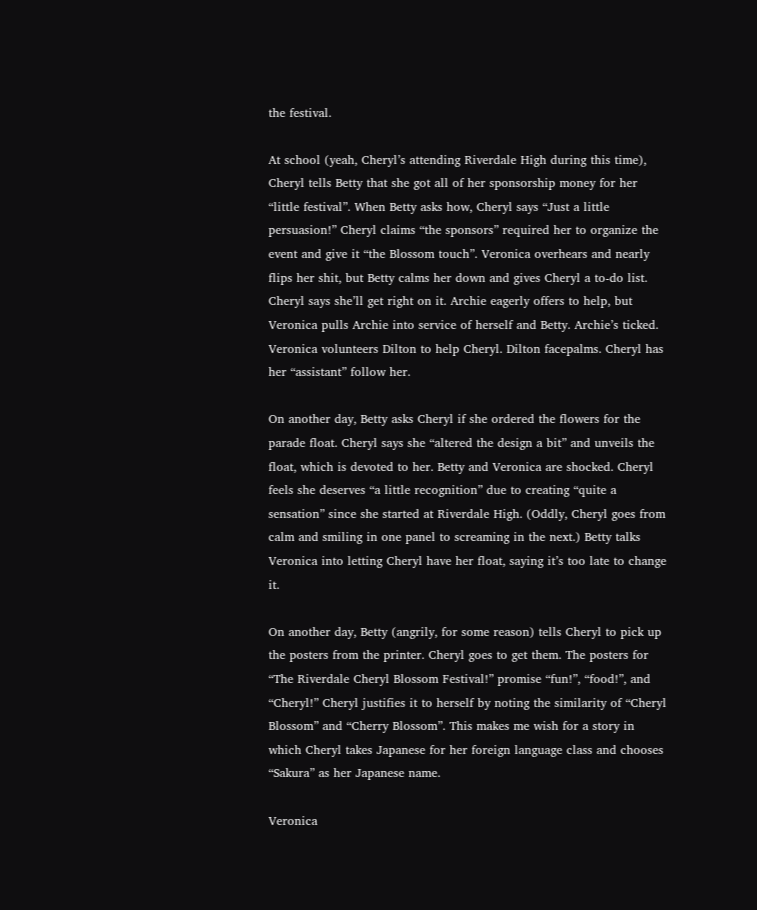the festival.

At school (yeah, Cheryl’s attending Riverdale High during this time), Cheryl tells Betty that she got all of her sponsorship money for her “little festival”. When Betty asks how, Cheryl says “Just a little persuasion!” Cheryl claims “the sponsors” required her to organize the event and give it “the Blossom touch”. Veronica overhears and nearly flips her shit, but Betty calms her down and gives Cheryl a to-do list. Cheryl says she’ll get right on it. Archie eagerly offers to help, but Veronica pulls Archie into service of herself and Betty. Archie’s ticked. Veronica volunteers Dilton to help Cheryl. Dilton facepalms. Cheryl has her “assistant” follow her.

On another day, Betty asks Cheryl if she ordered the flowers for the parade float. Cheryl says she “altered the design a bit” and unveils the float, which is devoted to her. Betty and Veronica are shocked. Cheryl feels she deserves “a little recognition” due to creating “quite a sensation” since she started at Riverdale High. (Oddly, Cheryl goes from calm and smiling in one panel to screaming in the next.) Betty talks Veronica into letting Cheryl have her float, saying it’s too late to change it.

On another day, Betty (angrily, for some reason) tells Cheryl to pick up the posters from the printer. Cheryl goes to get them. The posters for “The Riverdale Cheryl Blossom Festival!” promise “fun!”, “food!”, and “Cheryl!” Cheryl justifies it to herself by noting the similarity of “Cheryl Blossom” and “Cherry Blossom”. This makes me wish for a story in which Cheryl takes Japanese for her foreign language class and chooses “Sakura” as her Japanese name.

Veronica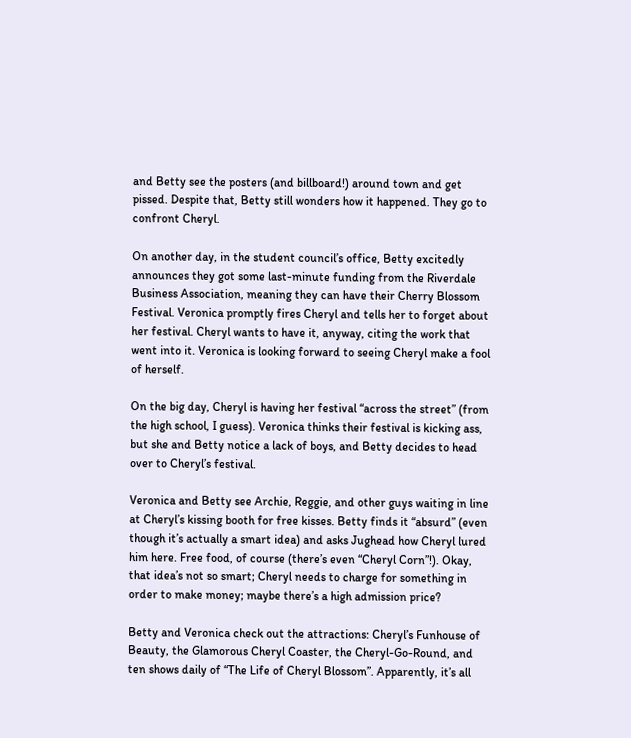and Betty see the posters (and billboard!) around town and get pissed. Despite that, Betty still wonders how it happened. They go to confront Cheryl.

On another day, in the student council’s office, Betty excitedly announces they got some last-minute funding from the Riverdale Business Association, meaning they can have their Cherry Blossom Festival. Veronica promptly fires Cheryl and tells her to forget about her festival. Cheryl wants to have it, anyway, citing the work that went into it. Veronica is looking forward to seeing Cheryl make a fool of herself.

On the big day, Cheryl is having her festival “across the street” (from the high school, I guess). Veronica thinks their festival is kicking ass, but she and Betty notice a lack of boys, and Betty decides to head over to Cheryl’s festival.

Veronica and Betty see Archie, Reggie, and other guys waiting in line at Cheryl’s kissing booth for free kisses. Betty finds it “absurd” (even though it’s actually a smart idea) and asks Jughead how Cheryl lured him here. Free food, of course (there’s even “Cheryl Corn”!). Okay, that idea’s not so smart; Cheryl needs to charge for something in order to make money; maybe there’s a high admission price?

Betty and Veronica check out the attractions: Cheryl’s Funhouse of Beauty, the Glamorous Cheryl Coaster, the Cheryl-Go-Round, and ten shows daily of “The Life of Cheryl Blossom”. Apparently, it’s all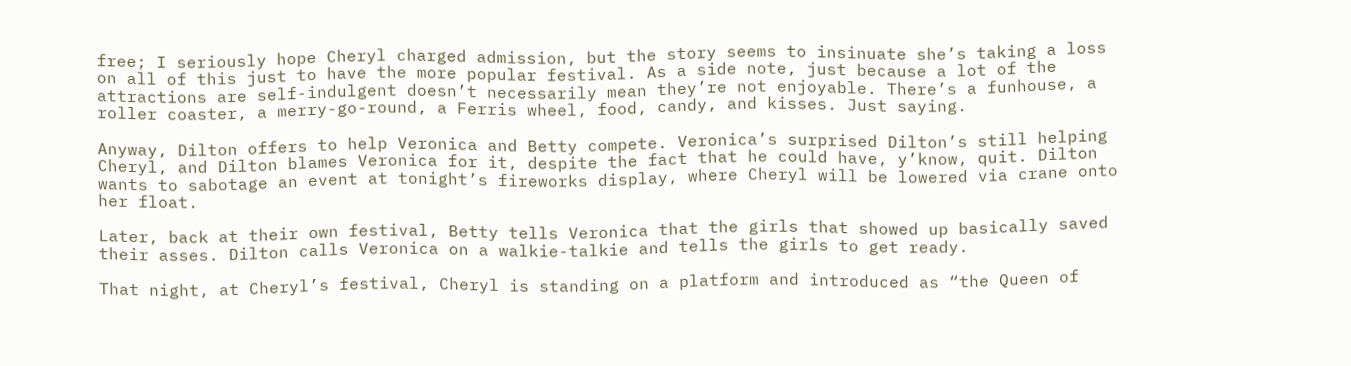free; I seriously hope Cheryl charged admission, but the story seems to insinuate she’s taking a loss on all of this just to have the more popular festival. As a side note, just because a lot of the attractions are self-indulgent doesn’t necessarily mean they’re not enjoyable. There’s a funhouse, a roller coaster, a merry-go-round, a Ferris wheel, food, candy, and kisses. Just saying.

Anyway, Dilton offers to help Veronica and Betty compete. Veronica’s surprised Dilton’s still helping Cheryl, and Dilton blames Veronica for it, despite the fact that he could have, y’know, quit. Dilton wants to sabotage an event at tonight’s fireworks display, where Cheryl will be lowered via crane onto her float.

Later, back at their own festival, Betty tells Veronica that the girls that showed up basically saved their asses. Dilton calls Veronica on a walkie-talkie and tells the girls to get ready.

That night, at Cheryl’s festival, Cheryl is standing on a platform and introduced as “the Queen of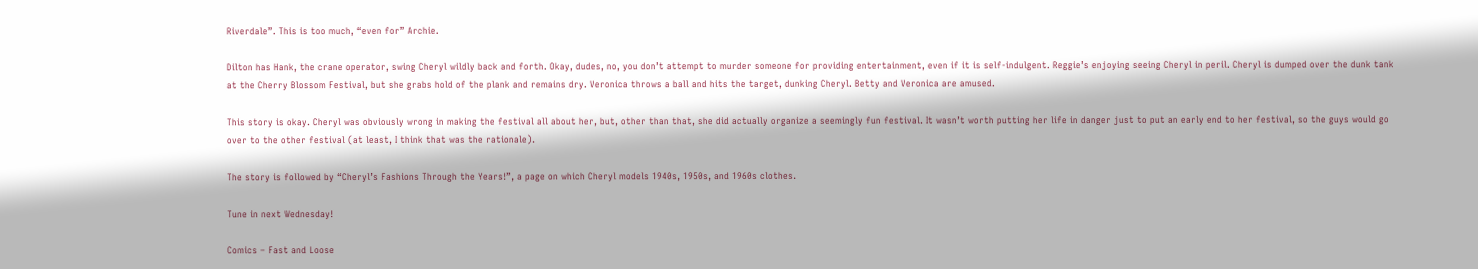Riverdale”. This is too much, “even for” Archie.

Dilton has Hank, the crane operator, swing Cheryl wildly back and forth. Okay, dudes, no, you don’t attempt to murder someone for providing entertainment, even if it is self-indulgent. Reggie’s enjoying seeing Cheryl in peril. Cheryl is dumped over the dunk tank at the Cherry Blossom Festival, but she grabs hold of the plank and remains dry. Veronica throws a ball and hits the target, dunking Cheryl. Betty and Veronica are amused.

This story is okay. Cheryl was obviously wrong in making the festival all about her, but, other than that, she did actually organize a seemingly fun festival. It wasn’t worth putting her life in danger just to put an early end to her festival, so the guys would go over to the other festival (at least, I think that was the rationale).

The story is followed by “Cheryl’s Fashions Through the Years!”, a page on which Cheryl models 1940s, 1950s, and 1960s clothes.

Tune in next Wednesday!

Comics – Fast and Loose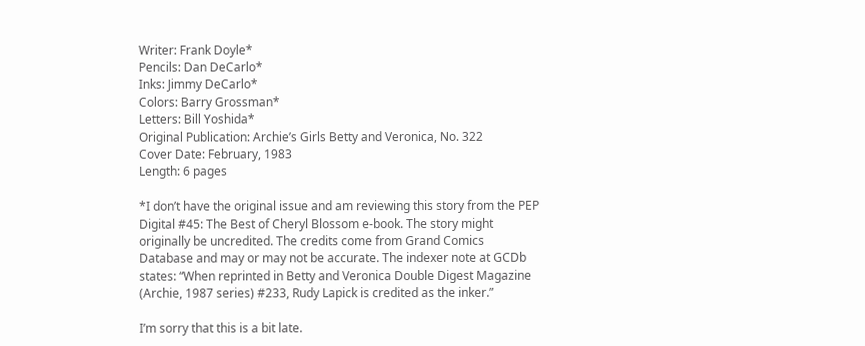Writer: Frank Doyle*
Pencils: Dan DeCarlo*
Inks: Jimmy DeCarlo*
Colors: Barry Grossman*
Letters: Bill Yoshida*
Original Publication: Archie’s Girls Betty and Veronica, No. 322
Cover Date: February, 1983
Length: 6 pages

*I don’t have the original issue and am reviewing this story from the PEP Digital #45: The Best of Cheryl Blossom e-book. The story might originally be uncredited. The credits come from Grand Comics Database and may or may not be accurate. The indexer note at GCDb states: “When reprinted in Betty and Veronica Double Digest Magazine (Archie, 1987 series) #233, Rudy Lapick is credited as the inker.”

I’m sorry that this is a bit late.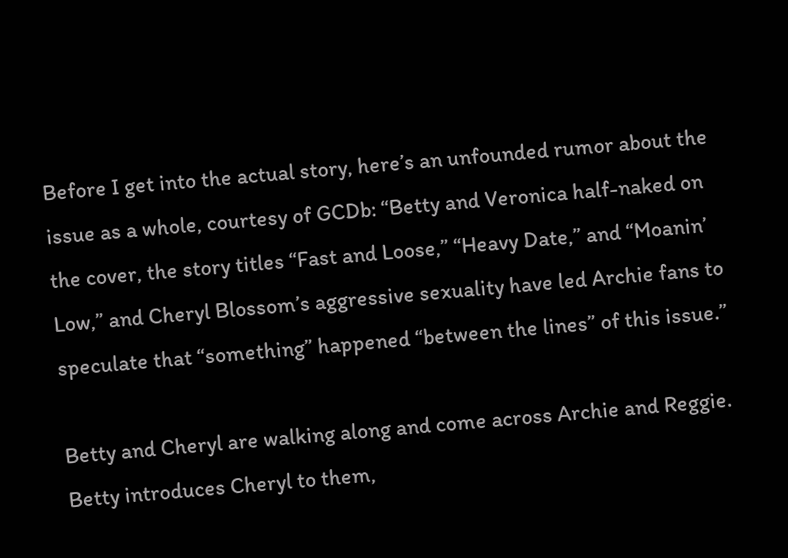Before I get into the actual story, here’s an unfounded rumor about the issue as a whole, courtesy of GCDb: “Betty and Veronica half-naked on the cover, the story titles “Fast and Loose,” “Heavy Date,” and “Moanin’ Low,” and Cheryl Blossom’s aggressive sexuality have led Archie fans to speculate that “something” happened “between the lines” of this issue.”

Betty and Cheryl are walking along and come across Archie and Reggie. Betty introduces Cheryl to them,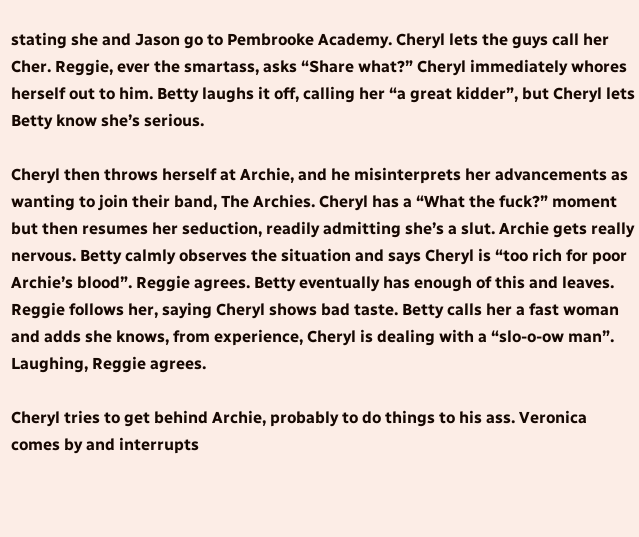stating she and Jason go to Pembrooke Academy. Cheryl lets the guys call her Cher. Reggie, ever the smartass, asks “Share what?” Cheryl immediately whores herself out to him. Betty laughs it off, calling her “a great kidder”, but Cheryl lets Betty know she’s serious.

Cheryl then throws herself at Archie, and he misinterprets her advancements as wanting to join their band, The Archies. Cheryl has a “What the fuck?” moment but then resumes her seduction, readily admitting she’s a slut. Archie gets really nervous. Betty calmly observes the situation and says Cheryl is “too rich for poor Archie’s blood”. Reggie agrees. Betty eventually has enough of this and leaves. Reggie follows her, saying Cheryl shows bad taste. Betty calls her a fast woman and adds she knows, from experience, Cheryl is dealing with a “slo-o-ow man”. Laughing, Reggie agrees.

Cheryl tries to get behind Archie, probably to do things to his ass. Veronica comes by and interrupts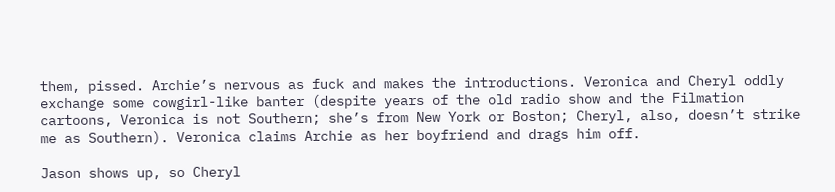them, pissed. Archie’s nervous as fuck and makes the introductions. Veronica and Cheryl oddly exchange some cowgirl-like banter (despite years of the old radio show and the Filmation cartoons, Veronica is not Southern; she’s from New York or Boston; Cheryl, also, doesn’t strike me as Southern). Veronica claims Archie as her boyfriend and drags him off.

Jason shows up, so Cheryl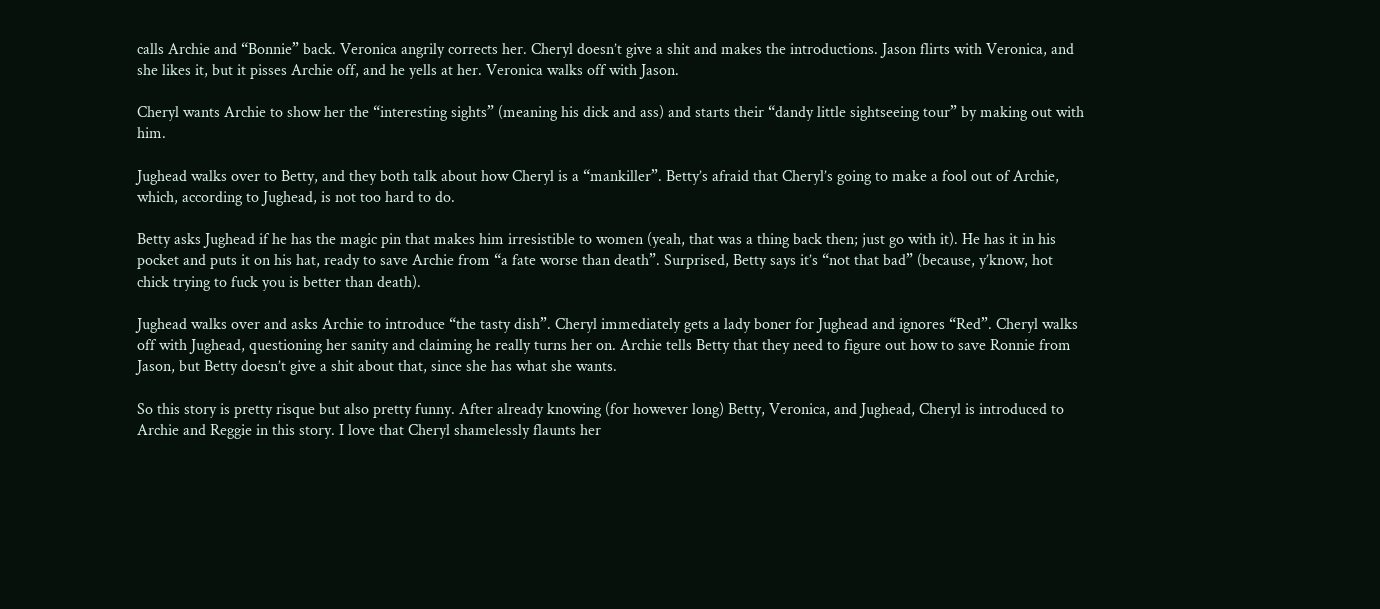calls Archie and “Bonnie” back. Veronica angrily corrects her. Cheryl doesn’t give a shit and makes the introductions. Jason flirts with Veronica, and she likes it, but it pisses Archie off, and he yells at her. Veronica walks off with Jason.

Cheryl wants Archie to show her the “interesting sights” (meaning his dick and ass) and starts their “dandy little sightseeing tour” by making out with him.

Jughead walks over to Betty, and they both talk about how Cheryl is a “mankiller”. Betty’s afraid that Cheryl’s going to make a fool out of Archie, which, according to Jughead, is not too hard to do.

Betty asks Jughead if he has the magic pin that makes him irresistible to women (yeah, that was a thing back then; just go with it). He has it in his pocket and puts it on his hat, ready to save Archie from “a fate worse than death”. Surprised, Betty says it’s “not that bad” (because, y’know, hot chick trying to fuck you is better than death).

Jughead walks over and asks Archie to introduce “the tasty dish”. Cheryl immediately gets a lady boner for Jughead and ignores “Red”. Cheryl walks off with Jughead, questioning her sanity and claiming he really turns her on. Archie tells Betty that they need to figure out how to save Ronnie from Jason, but Betty doesn’t give a shit about that, since she has what she wants.

So this story is pretty risque but also pretty funny. After already knowing (for however long) Betty, Veronica, and Jughead, Cheryl is introduced to Archie and Reggie in this story. I love that Cheryl shamelessly flaunts her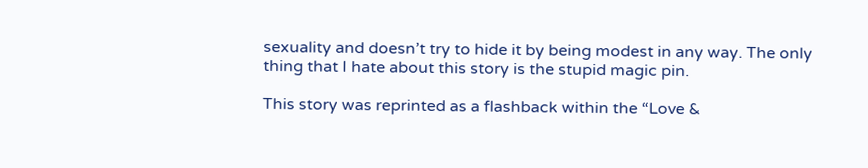sexuality and doesn’t try to hide it by being modest in any way. The only thing that I hate about this story is the stupid magic pin.

This story was reprinted as a flashback within the “Love &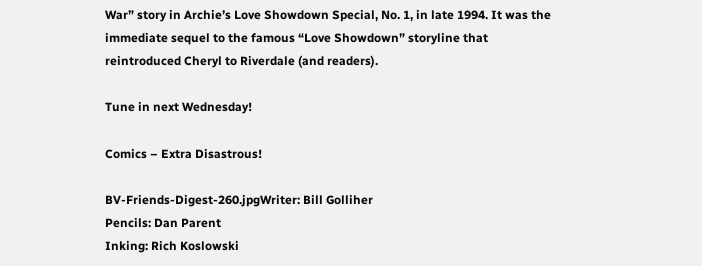War” story in Archie’s Love Showdown Special, No. 1, in late 1994. It was the immediate sequel to the famous “Love Showdown” storyline that reintroduced Cheryl to Riverdale (and readers).

Tune in next Wednesday!

Comics – Extra Disastrous!

BV-Friends-Digest-260.jpgWriter: Bill Golliher
Pencils: Dan Parent
Inking: Rich Koslowski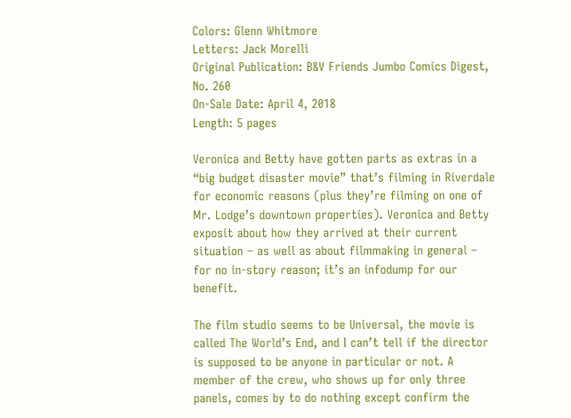Colors: Glenn Whitmore
Letters: Jack Morelli
Original Publication: B&V Friends Jumbo Comics Digest, No. 260
On-Sale Date: April 4, 2018
Length: 5 pages

Veronica and Betty have gotten parts as extras in a “big budget disaster movie” that’s filming in Riverdale for economic reasons (plus they’re filming on one of Mr. Lodge’s downtown properties). Veronica and Betty exposit about how they arrived at their current situation – as well as about filmmaking in general – for no in-story reason; it’s an infodump for our benefit.

The film studio seems to be Universal, the movie is called The World’s End, and I can’t tell if the director is supposed to be anyone in particular or not. A member of the crew, who shows up for only three panels, comes by to do nothing except confirm the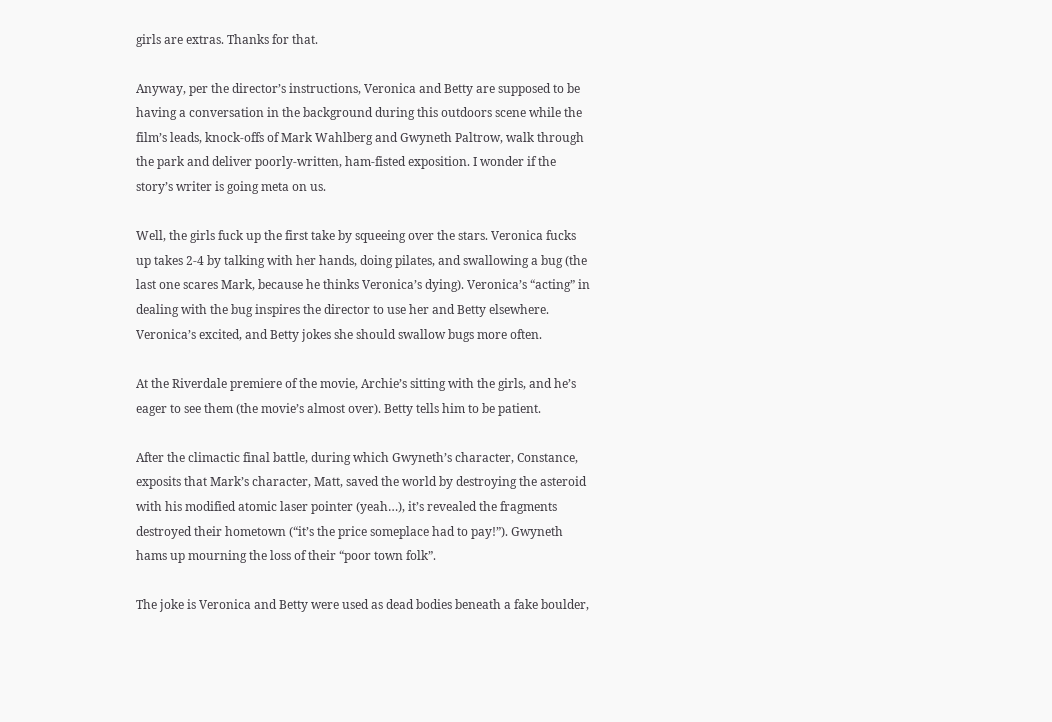girls are extras. Thanks for that.

Anyway, per the director’s instructions, Veronica and Betty are supposed to be having a conversation in the background during this outdoors scene while the film’s leads, knock-offs of Mark Wahlberg and Gwyneth Paltrow, walk through the park and deliver poorly-written, ham-fisted exposition. I wonder if the story’s writer is going meta on us.

Well, the girls fuck up the first take by squeeing over the stars. Veronica fucks up takes 2-4 by talking with her hands, doing pilates, and swallowing a bug (the last one scares Mark, because he thinks Veronica’s dying). Veronica’s “acting” in dealing with the bug inspires the director to use her and Betty elsewhere. Veronica’s excited, and Betty jokes she should swallow bugs more often.

At the Riverdale premiere of the movie, Archie’s sitting with the girls, and he’s eager to see them (the movie’s almost over). Betty tells him to be patient.

After the climactic final battle, during which Gwyneth’s character, Constance, exposits that Mark’s character, Matt, saved the world by destroying the asteroid with his modified atomic laser pointer (yeah…), it’s revealed the fragments destroyed their hometown (“it’s the price someplace had to pay!”). Gwyneth hams up mourning the loss of their “poor town folk”.

The joke is Veronica and Betty were used as dead bodies beneath a fake boulder,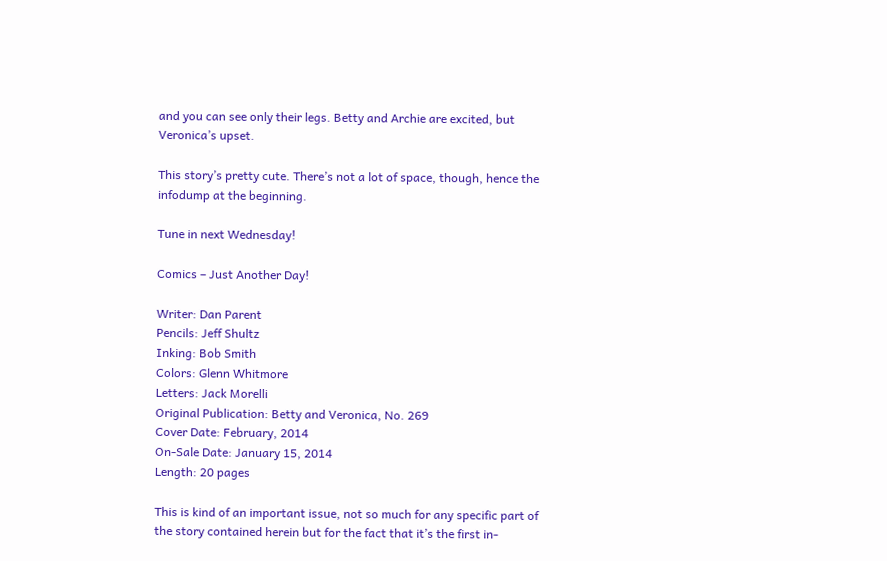and you can see only their legs. Betty and Archie are excited, but Veronica’s upset.

This story’s pretty cute. There’s not a lot of space, though, hence the infodump at the beginning.

Tune in next Wednesday!

Comics – Just Another Day!

Writer: Dan Parent
Pencils: Jeff Shultz
Inking: Bob Smith
Colors: Glenn Whitmore
Letters: Jack Morelli
Original Publication: Betty and Veronica, No. 269
Cover Date: February, 2014
On-Sale Date: January 15, 2014
Length: 20 pages

This is kind of an important issue, not so much for any specific part of the story contained herein but for the fact that it’s the first in-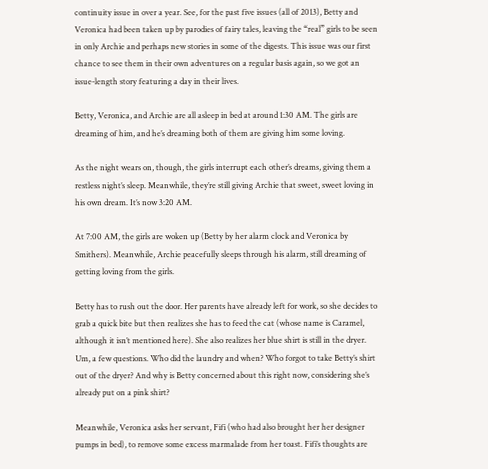continuity issue in over a year. See, for the past five issues (all of 2013), Betty and Veronica had been taken up by parodies of fairy tales, leaving the “real” girls to be seen in only Archie and perhaps new stories in some of the digests. This issue was our first chance to see them in their own adventures on a regular basis again, so we got an issue-length story featuring a day in their lives.

Betty, Veronica, and Archie are all asleep in bed at around 1:30 AM. The girls are dreaming of him, and he’s dreaming both of them are giving him some loving.

As the night wears on, though, the girls interrupt each other’s dreams, giving them a restless night’s sleep. Meanwhile, they’re still giving Archie that sweet, sweet loving in his own dream. It’s now 3:20 AM.

At 7:00 AM, the girls are woken up (Betty by her alarm clock and Veronica by Smithers). Meanwhile, Archie peacefully sleeps through his alarm, still dreaming of getting loving from the girls.

Betty has to rush out the door. Her parents have already left for work, so she decides to grab a quick bite but then realizes she has to feed the cat (whose name is Caramel, although it isn’t mentioned here). She also realizes her blue shirt is still in the dryer. Um, a few questions. Who did the laundry and when? Who forgot to take Betty’s shirt out of the dryer? And why is Betty concerned about this right now, considering she’s already put on a pink shirt?

Meanwhile, Veronica asks her servant, Fifi (who had also brought her her designer pumps in bed), to remove some excess marmalade from her toast. Fifi’s thoughts are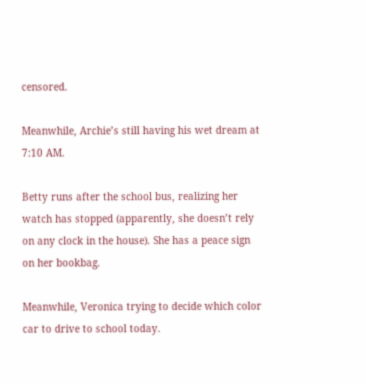censored.

Meanwhile, Archie’s still having his wet dream at 7:10 AM.

Betty runs after the school bus, realizing her watch has stopped (apparently, she doesn’t rely on any clock in the house). She has a peace sign on her bookbag.

Meanwhile, Veronica trying to decide which color car to drive to school today.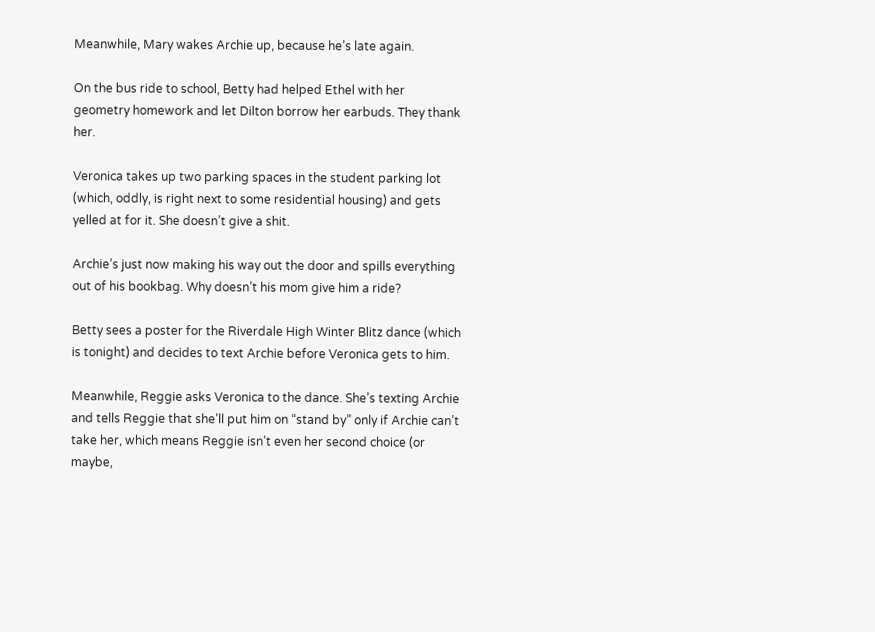Meanwhile, Mary wakes Archie up, because he’s late again.

On the bus ride to school, Betty had helped Ethel with her geometry homework and let Dilton borrow her earbuds. They thank her.

Veronica takes up two parking spaces in the student parking lot (which, oddly, is right next to some residential housing) and gets yelled at for it. She doesn’t give a shit.

Archie’s just now making his way out the door and spills everything out of his bookbag. Why doesn’t his mom give him a ride?

Betty sees a poster for the Riverdale High Winter Blitz dance (which is tonight) and decides to text Archie before Veronica gets to him.

Meanwhile, Reggie asks Veronica to the dance. She’s texting Archie and tells Reggie that she’ll put him on “stand by” only if Archie can’t take her, which means Reggie isn’t even her second choice (or maybe,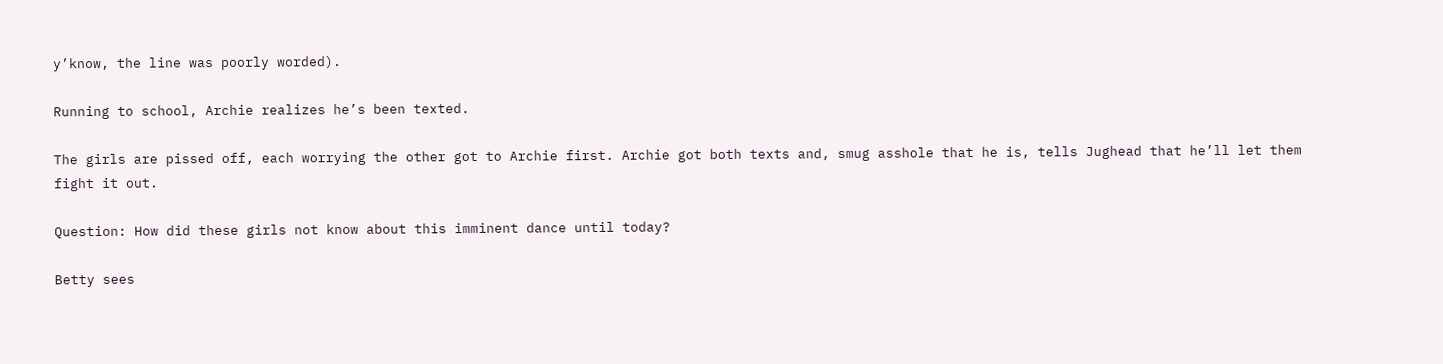y’know, the line was poorly worded).

Running to school, Archie realizes he’s been texted.

The girls are pissed off, each worrying the other got to Archie first. Archie got both texts and, smug asshole that he is, tells Jughead that he’ll let them fight it out.

Question: How did these girls not know about this imminent dance until today?

Betty sees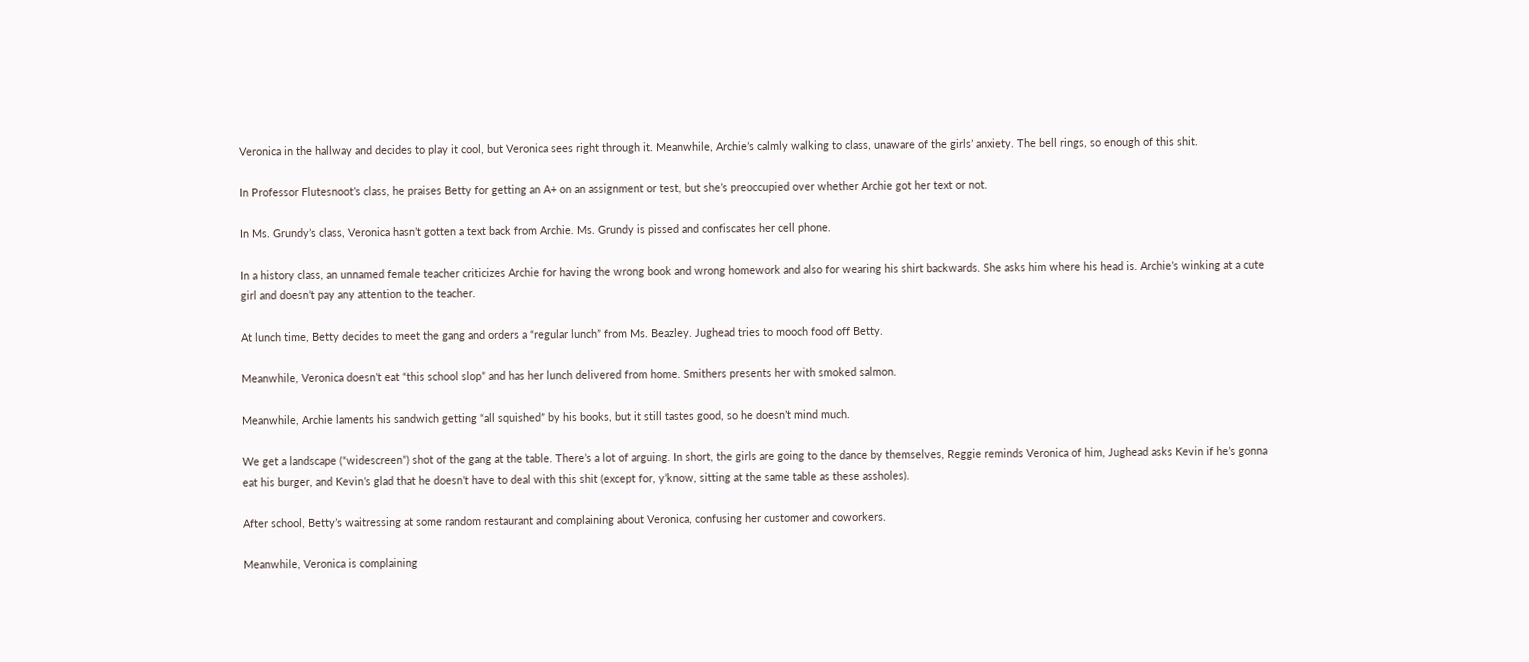Veronica in the hallway and decides to play it cool, but Veronica sees right through it. Meanwhile, Archie’s calmly walking to class, unaware of the girls’ anxiety. The bell rings, so enough of this shit.

In Professor Flutesnoot’s class, he praises Betty for getting an A+ on an assignment or test, but she’s preoccupied over whether Archie got her text or not.

In Ms. Grundy’s class, Veronica hasn’t gotten a text back from Archie. Ms. Grundy is pissed and confiscates her cell phone.

In a history class, an unnamed female teacher criticizes Archie for having the wrong book and wrong homework and also for wearing his shirt backwards. She asks him where his head is. Archie’s winking at a cute girl and doesn’t pay any attention to the teacher.

At lunch time, Betty decides to meet the gang and orders a “regular lunch” from Ms. Beazley. Jughead tries to mooch food off Betty.

Meanwhile, Veronica doesn’t eat “this school slop” and has her lunch delivered from home. Smithers presents her with smoked salmon.

Meanwhile, Archie laments his sandwich getting “all squished” by his books, but it still tastes good, so he doesn’t mind much.

We get a landscape (“widescreen”) shot of the gang at the table. There’s a lot of arguing. In short, the girls are going to the dance by themselves, Reggie reminds Veronica of him, Jughead asks Kevin if he’s gonna eat his burger, and Kevin’s glad that he doesn’t have to deal with this shit (except for, y’know, sitting at the same table as these assholes).

After school, Betty’s waitressing at some random restaurant and complaining about Veronica, confusing her customer and coworkers.

Meanwhile, Veronica is complaining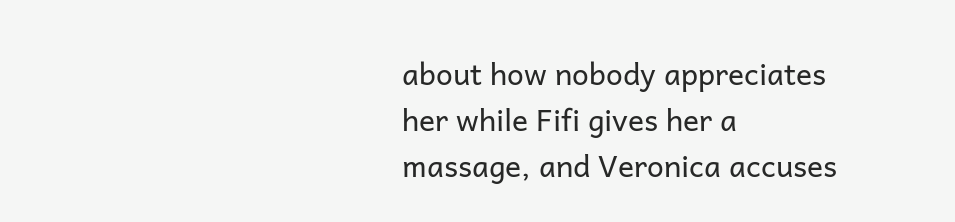about how nobody appreciates her while Fifi gives her a massage, and Veronica accuses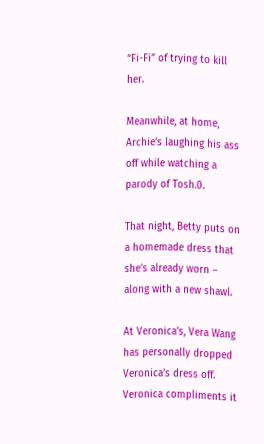“Fi-Fi” of trying to kill her.

Meanwhile, at home, Archie’s laughing his ass off while watching a parody of Tosh.0.

That night, Betty puts on a homemade dress that she’s already worn – along with a new shawl.

At Veronica’s, Vera Wang has personally dropped Veronica’s dress off. Veronica compliments it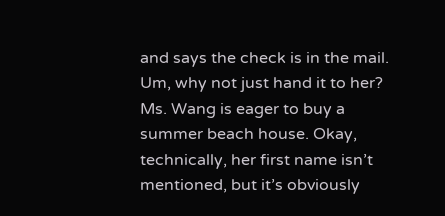and says the check is in the mail. Um, why not just hand it to her? Ms. Wang is eager to buy a summer beach house. Okay, technically, her first name isn’t mentioned, but it’s obviously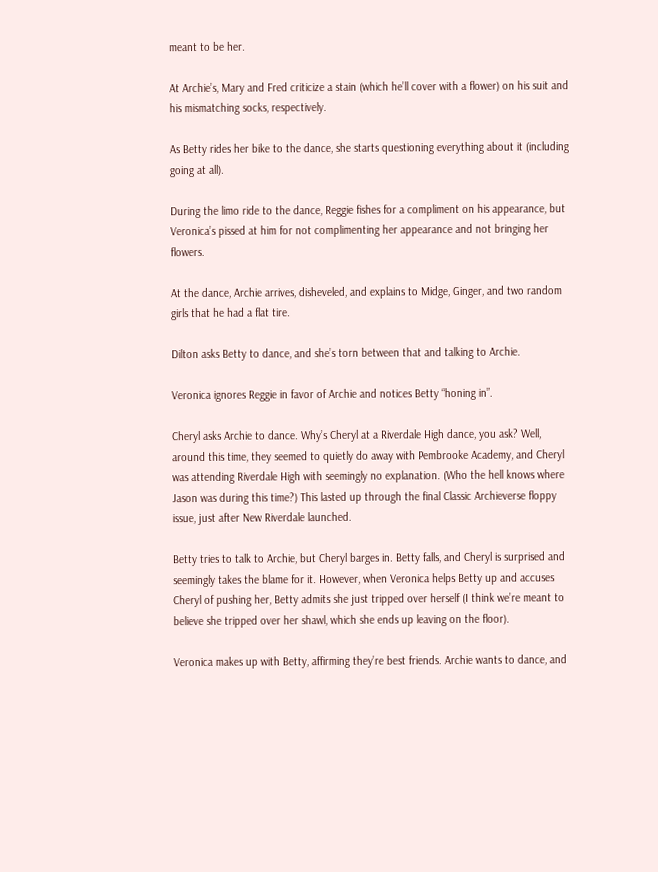meant to be her.

At Archie’s, Mary and Fred criticize a stain (which he’ll cover with a flower) on his suit and his mismatching socks, respectively.

As Betty rides her bike to the dance, she starts questioning everything about it (including going at all).

During the limo ride to the dance, Reggie fishes for a compliment on his appearance, but Veronica’s pissed at him for not complimenting her appearance and not bringing her flowers.

At the dance, Archie arrives, disheveled, and explains to Midge, Ginger, and two random girls that he had a flat tire.

Dilton asks Betty to dance, and she’s torn between that and talking to Archie.

Veronica ignores Reggie in favor of Archie and notices Betty “honing in”.

Cheryl asks Archie to dance. Why’s Cheryl at a Riverdale High dance, you ask? Well, around this time, they seemed to quietly do away with Pembrooke Academy, and Cheryl was attending Riverdale High with seemingly no explanation. (Who the hell knows where Jason was during this time?) This lasted up through the final Classic Archieverse floppy issue, just after New Riverdale launched.

Betty tries to talk to Archie, but Cheryl barges in. Betty falls, and Cheryl is surprised and seemingly takes the blame for it. However, when Veronica helps Betty up and accuses Cheryl of pushing her, Betty admits she just tripped over herself (I think we’re meant to believe she tripped over her shawl, which she ends up leaving on the floor).

Veronica makes up with Betty, affirming they’re best friends. Archie wants to dance, and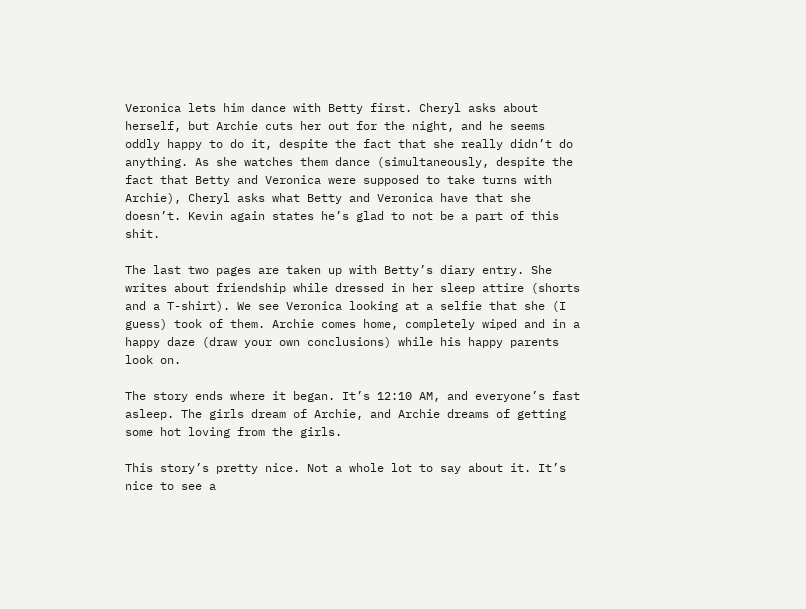Veronica lets him dance with Betty first. Cheryl asks about herself, but Archie cuts her out for the night, and he seems oddly happy to do it, despite the fact that she really didn’t do anything. As she watches them dance (simultaneously, despite the fact that Betty and Veronica were supposed to take turns with Archie), Cheryl asks what Betty and Veronica have that she doesn’t. Kevin again states he’s glad to not be a part of this shit.

The last two pages are taken up with Betty’s diary entry. She writes about friendship while dressed in her sleep attire (shorts and a T-shirt). We see Veronica looking at a selfie that she (I guess) took of them. Archie comes home, completely wiped and in a happy daze (draw your own conclusions) while his happy parents look on.

The story ends where it began. It’s 12:10 AM, and everyone’s fast asleep. The girls dream of Archie, and Archie dreams of getting some hot loving from the girls.

This story’s pretty nice. Not a whole lot to say about it. It’s nice to see a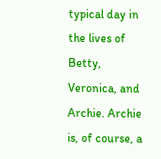typical day in the lives of Betty, Veronica, and Archie. Archie is, of course, a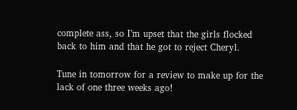complete ass, so I’m upset that the girls flocked back to him and that he got to reject Cheryl.

Tune in tomorrow for a review to make up for the lack of one three weeks ago!